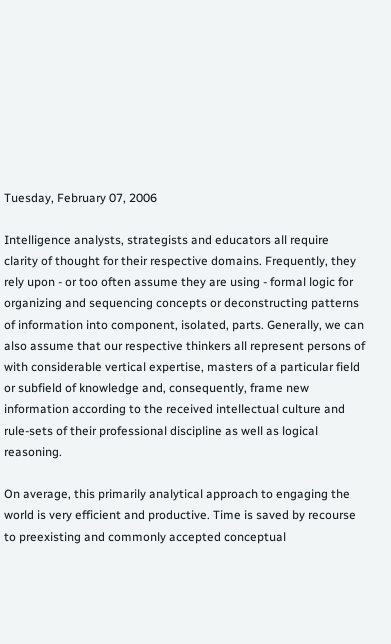Tuesday, February 07, 2006

Intelligence analysts, strategists and educators all require clarity of thought for their respective domains. Frequently, they rely upon - or too often assume they are using - formal logic for organizing and sequencing concepts or deconstructing patterns of information into component, isolated, parts. Generally, we can also assume that our respective thinkers all represent persons of with considerable vertical expertise, masters of a particular field or subfield of knowledge and, consequently, frame new information according to the received intellectual culture and rule-sets of their professional discipline as well as logical reasoning.

On average, this primarily analytical approach to engaging the world is very efficient and productive. Time is saved by recourse to preexisting and commonly accepted conceptual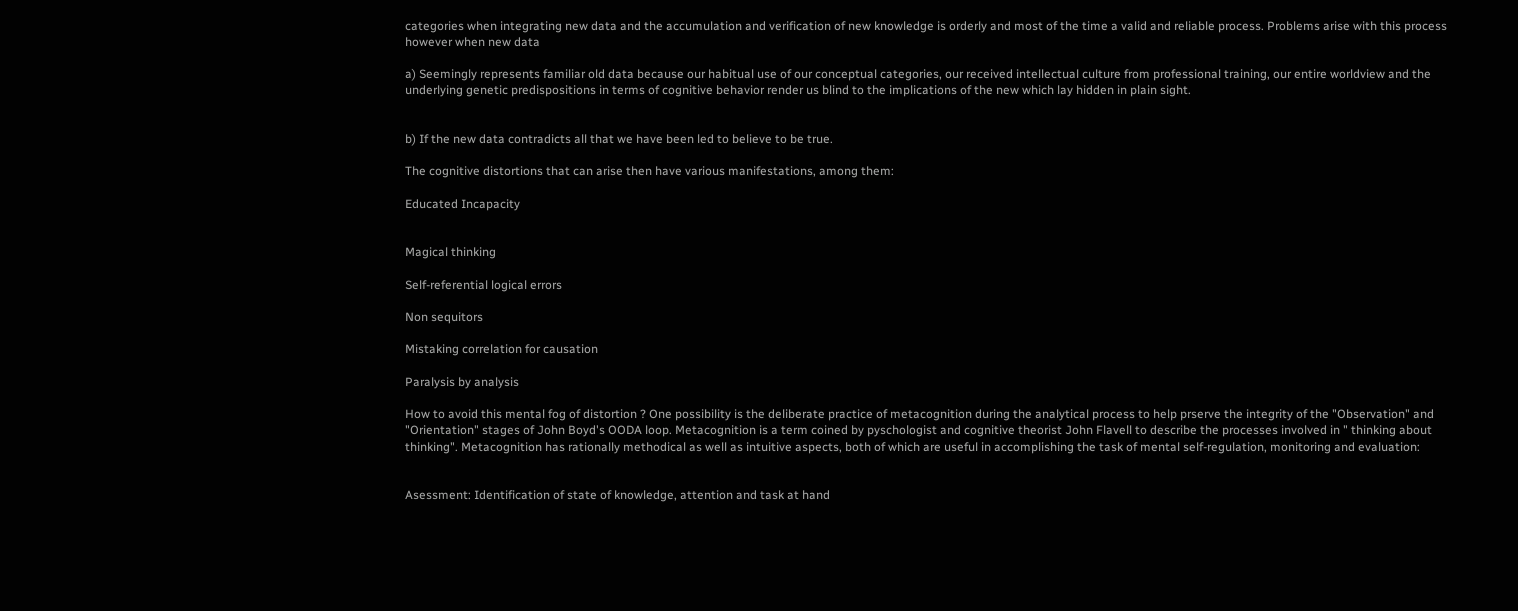categories when integrating new data and the accumulation and verification of new knowledge is orderly and most of the time a valid and reliable process. Problems arise with this process however when new data

a) Seemingly represents familiar old data because our habitual use of our conceptual categories, our received intellectual culture from professional training, our entire worldview and the underlying genetic predispositions in terms of cognitive behavior render us blind to the implications of the new which lay hidden in plain sight.


b) If the new data contradicts all that we have been led to believe to be true.

The cognitive distortions that can arise then have various manifestations, among them:

Educated Incapacity


Magical thinking

Self-referential logical errors

Non sequitors

Mistaking correlation for causation

Paralysis by analysis

How to avoid this mental fog of distortion ? One possibility is the deliberate practice of metacognition during the analytical process to help prserve the integrity of the "Observation" and "Orientation" stages of John Boyd's OODA loop. Metacognition is a term coined by pyschologist and cognitive theorist John Flavell to describe the processes involved in " thinking about thinking". Metacognition has rationally methodical as well as intuitive aspects, both of which are useful in accomplishing the task of mental self-regulation, monitoring and evaluation:


Asessment: Identification of state of knowledge, attention and task at hand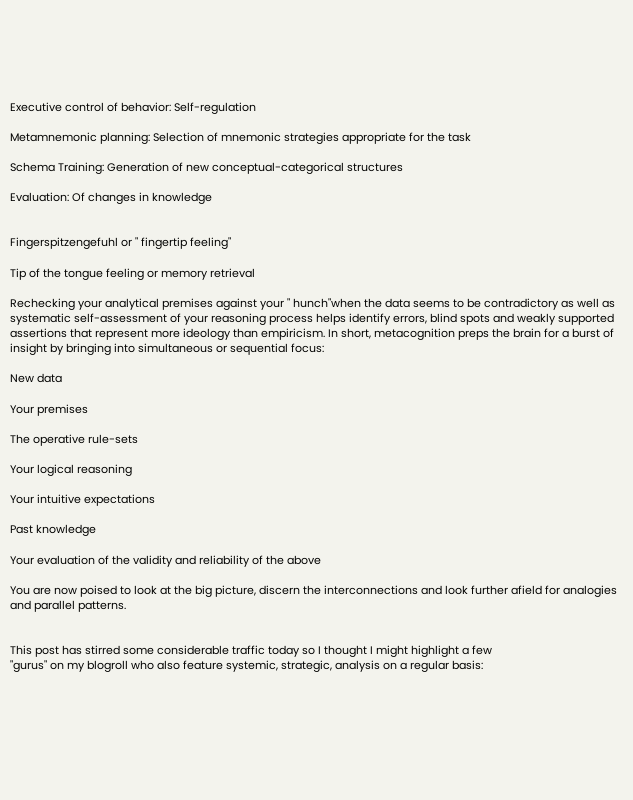Executive control of behavior: Self-regulation

Metamnemonic planning: Selection of mnemonic strategies appropriate for the task

Schema Training: Generation of new conceptual-categorical structures

Evaluation: Of changes in knowledge


Fingerspitzengefuhl or " fingertip feeling"

Tip of the tongue feeling or memory retrieval

Rechecking your analytical premises against your " hunch"when the data seems to be contradictory as well as systematic self-assessment of your reasoning process helps identify errors, blind spots and weakly supported assertions that represent more ideology than empiricism. In short, metacognition preps the brain for a burst of insight by bringing into simultaneous or sequential focus:

New data

Your premises

The operative rule-sets

Your logical reasoning

Your intuitive expectations

Past knowledge

Your evaluation of the validity and reliability of the above

You are now poised to look at the big picture, discern the interconnections and look further afield for analogies and parallel patterns.


This post has stirred some considerable traffic today so I thought I might highlight a few
"gurus" on my blogroll who also feature systemic, strategic, analysis on a regular basis: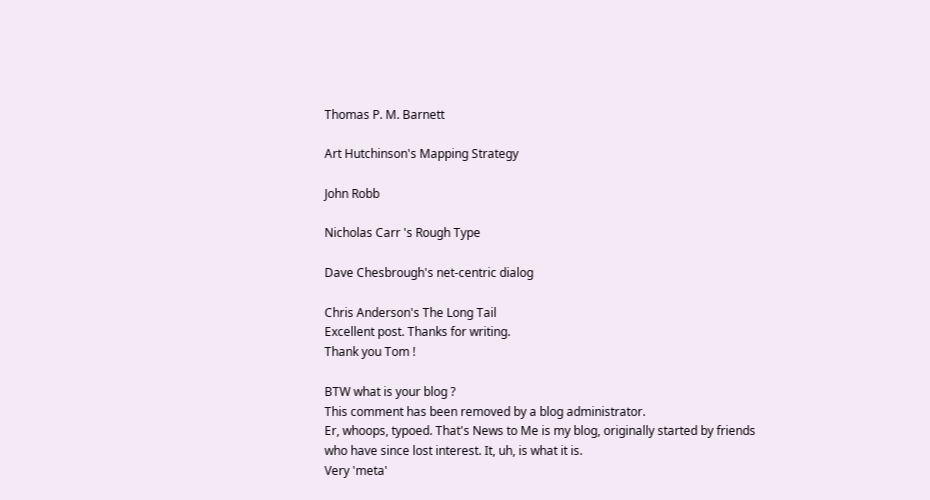Thomas P. M. Barnett

Art Hutchinson's Mapping Strategy

John Robb

Nicholas Carr 's Rough Type

Dave Chesbrough's net-centric dialog

Chris Anderson's The Long Tail
Excellent post. Thanks for writing.
Thank you Tom !

BTW what is your blog ?
This comment has been removed by a blog administrator.
Er, whoops, typoed. That's News to Me is my blog, originally started by friends who have since lost interest. It, uh, is what it is.
Very 'meta'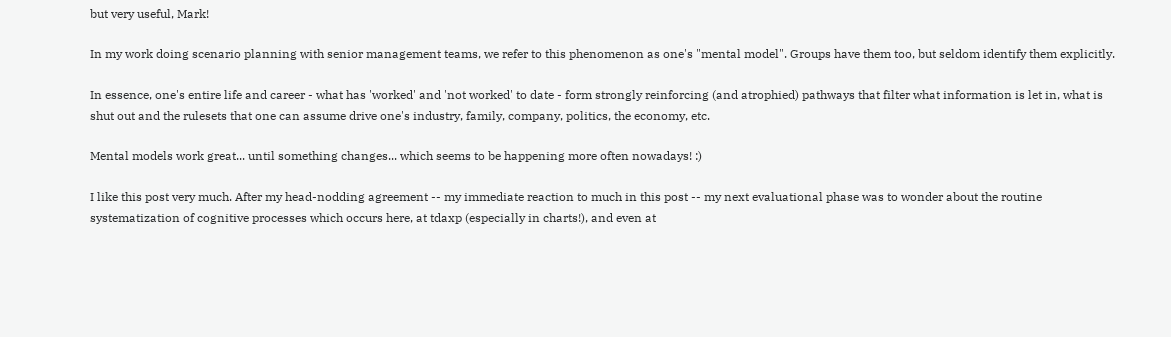but very useful, Mark!

In my work doing scenario planning with senior management teams, we refer to this phenomenon as one's "mental model". Groups have them too, but seldom identify them explicitly.

In essence, one's entire life and career - what has 'worked' and 'not worked' to date - form strongly reinforcing (and atrophied) pathways that filter what information is let in, what is shut out and the rulesets that one can assume drive one's industry, family, company, politics, the economy, etc.

Mental models work great... until something changes... which seems to be happening more often nowadays! :)

I like this post very much. After my head-nodding agreement -- my immediate reaction to much in this post -- my next evaluational phase was to wonder about the routine systematization of cognitive processes which occurs here, at tdaxp (especially in charts!), and even at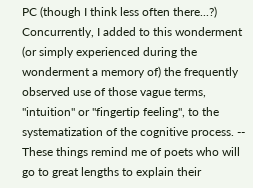PC (though I think less often there...?) Concurrently, I added to this wonderment (or simply experienced during the wonderment a memory of) the frequently observed use of those vague terms, "intuition" or "fingertip feeling", to the systematization of the cognitive process. -- These things remind me of poets who will go to great lengths to explain their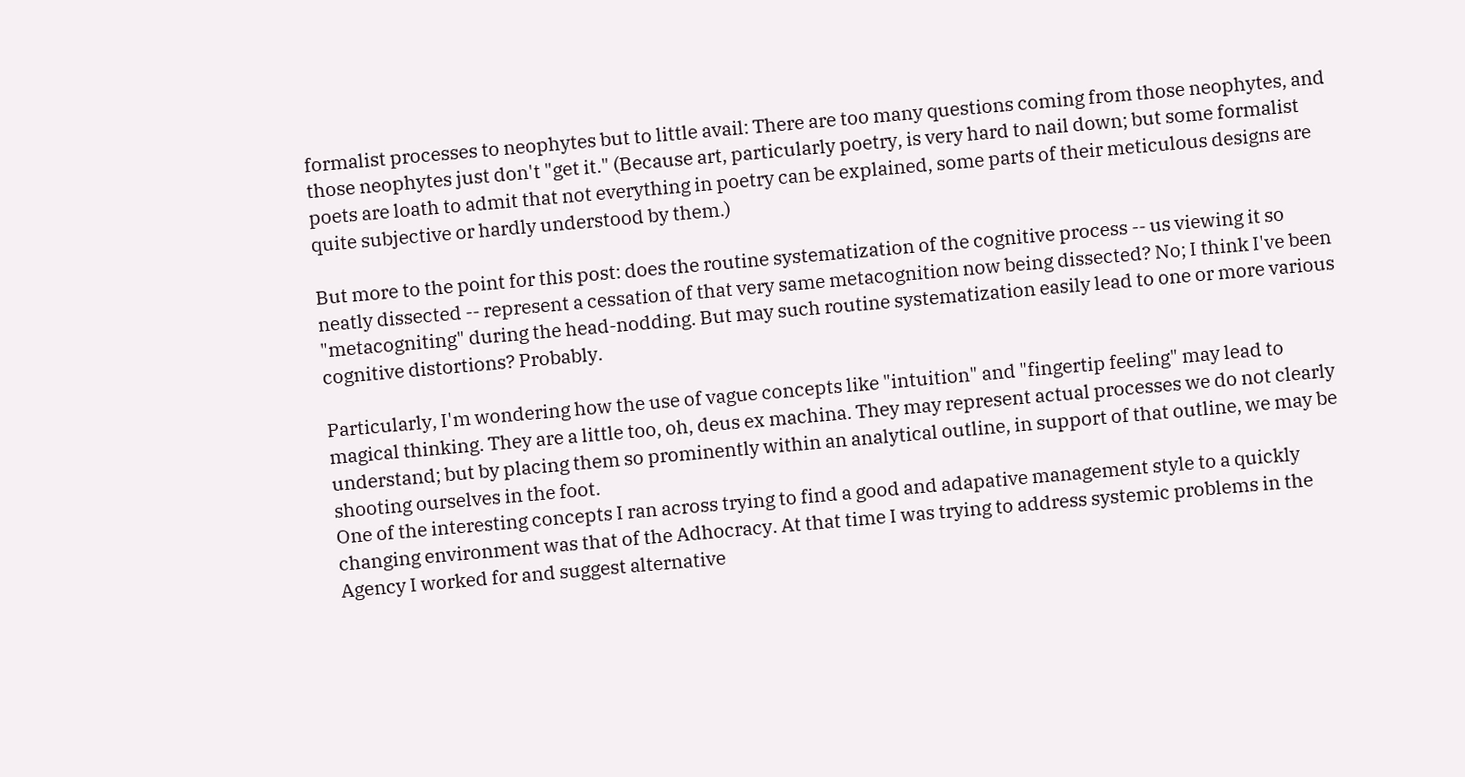formalist processes to neophytes but to little avail: There are too many questions coming from those neophytes, and those neophytes just don't "get it." (Because art, particularly poetry, is very hard to nail down; but some formalist poets are loath to admit that not everything in poetry can be explained, some parts of their meticulous designs are quite subjective or hardly understood by them.)

But more to the point for this post: does the routine systematization of the cognitive process -- us viewing it so neatly dissected -- represent a cessation of that very same metacognition now being dissected? No; I think I've been "metacogniting" during the head-nodding. But may such routine systematization easily lead to one or more various cognitive distortions? Probably.

Particularly, I'm wondering how the use of vague concepts like "intuition" and "fingertip feeling" may lead to magical thinking. They are a little too, oh, deus ex machina. They may represent actual processes we do not clearly understand; but by placing them so prominently within an analytical outline, in support of that outline, we may be shooting ourselves in the foot.
One of the interesting concepts I ran across trying to find a good and adapative management style to a quickly changing environment was that of the Adhocracy. At that time I was trying to address systemic problems in the Agency I worked for and suggest alternative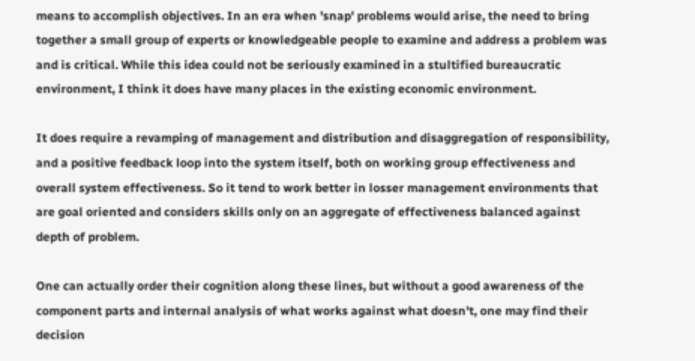means to accomplish objectives. In an era when 'snap' problems would arise, the need to bring together a small group of experts or knowledgeable people to examine and address a problem was and is critical. While this idea could not be seriously examined in a stultified bureaucratic environment, I think it does have many places in the existing economic environment.

It does require a revamping of management and distribution and disaggregation of responsibility, and a positive feedback loop into the system itself, both on working group effectiveness and overall system effectiveness. So it tend to work better in losser management environments that are goal oriented and considers skills only on an aggregate of effectiveness balanced against depth of problem.

One can actually order their cognition along these lines, but without a good awareness of the component parts and internal analysis of what works against what doesn't, one may find their decision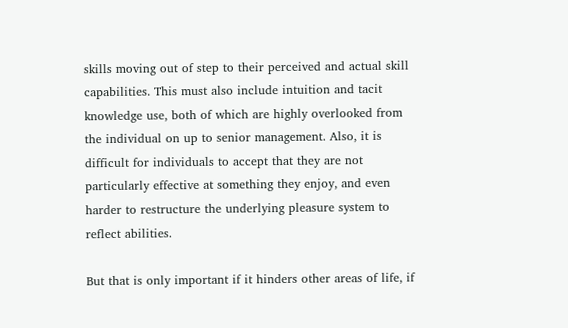skills moving out of step to their perceived and actual skill capabilities. This must also include intuition and tacit knowledge use, both of which are highly overlooked from the individual on up to senior management. Also, it is difficult for individuals to accept that they are not particularly effective at something they enjoy, and even harder to restructure the underlying pleasure system to reflect abilities.

But that is only important if it hinders other areas of life, if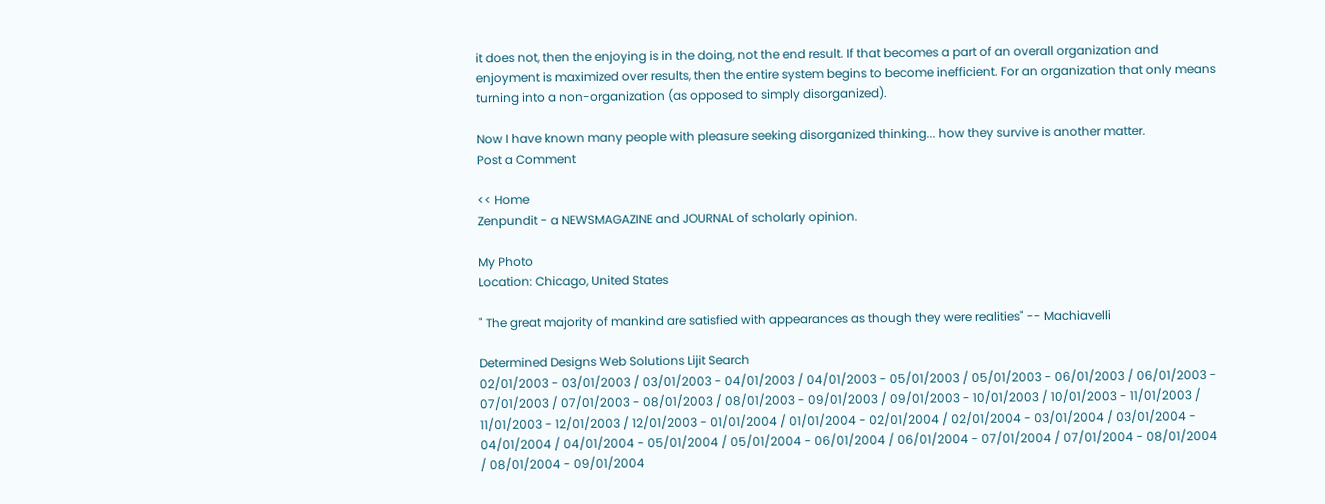it does not, then the enjoying is in the doing, not the end result. If that becomes a part of an overall organization and enjoyment is maximized over results, then the entire system begins to become inefficient. For an organization that only means turning into a non-organization (as opposed to simply disorganized).

Now I have known many people with pleasure seeking disorganized thinking... how they survive is another matter.
Post a Comment

<< Home
Zenpundit - a NEWSMAGAZINE and JOURNAL of scholarly opinion.

My Photo
Location: Chicago, United States

" The great majority of mankind are satisfied with appearances as though they were realities" -- Machiavelli

Determined Designs Web Solutions Lijit Search
02/01/2003 - 03/01/2003 / 03/01/2003 - 04/01/2003 / 04/01/2003 - 05/01/2003 / 05/01/2003 - 06/01/2003 / 06/01/2003 - 07/01/2003 / 07/01/2003 - 08/01/2003 / 08/01/2003 - 09/01/2003 / 09/01/2003 - 10/01/2003 / 10/01/2003 - 11/01/2003 / 11/01/2003 - 12/01/2003 / 12/01/2003 - 01/01/2004 / 01/01/2004 - 02/01/2004 / 02/01/2004 - 03/01/2004 / 03/01/2004 - 04/01/2004 / 04/01/2004 - 05/01/2004 / 05/01/2004 - 06/01/2004 / 06/01/2004 - 07/01/2004 / 07/01/2004 - 08/01/2004 / 08/01/2004 - 09/01/2004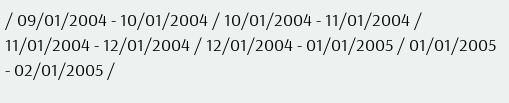/ 09/01/2004 - 10/01/2004 / 10/01/2004 - 11/01/2004 / 11/01/2004 - 12/01/2004 / 12/01/2004 - 01/01/2005 / 01/01/2005 - 02/01/2005 /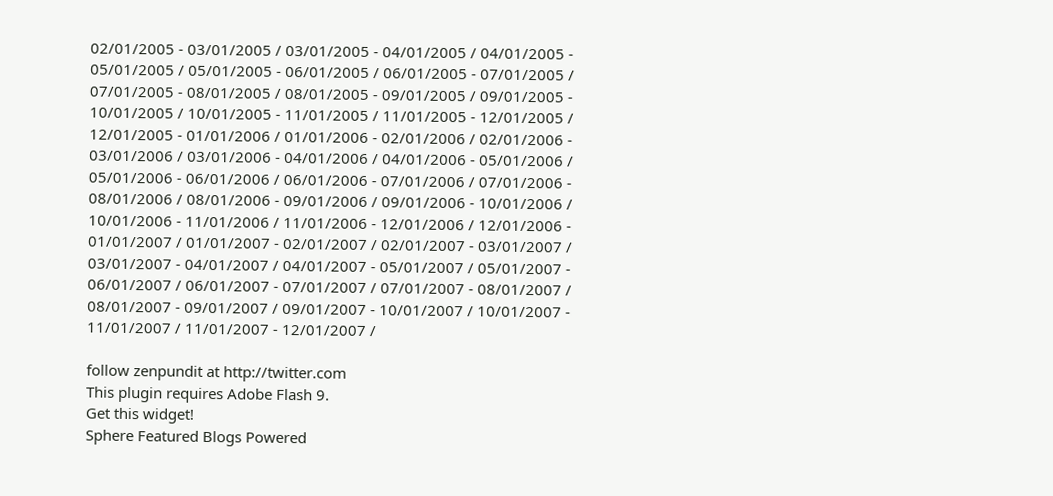02/01/2005 - 03/01/2005 / 03/01/2005 - 04/01/2005 / 04/01/2005 - 05/01/2005 / 05/01/2005 - 06/01/2005 / 06/01/2005 - 07/01/2005 / 07/01/2005 - 08/01/2005 / 08/01/2005 - 09/01/2005 / 09/01/2005 - 10/01/2005 / 10/01/2005 - 11/01/2005 / 11/01/2005 - 12/01/2005 / 12/01/2005 - 01/01/2006 / 01/01/2006 - 02/01/2006 / 02/01/2006 - 03/01/2006 / 03/01/2006 - 04/01/2006 / 04/01/2006 - 05/01/2006 / 05/01/2006 - 06/01/2006 / 06/01/2006 - 07/01/2006 / 07/01/2006 - 08/01/2006 / 08/01/2006 - 09/01/2006 / 09/01/2006 - 10/01/2006 / 10/01/2006 - 11/01/2006 / 11/01/2006 - 12/01/2006 / 12/01/2006 - 01/01/2007 / 01/01/2007 - 02/01/2007 / 02/01/2007 - 03/01/2007 / 03/01/2007 - 04/01/2007 / 04/01/2007 - 05/01/2007 / 05/01/2007 - 06/01/2007 / 06/01/2007 - 07/01/2007 / 07/01/2007 - 08/01/2007 / 08/01/2007 - 09/01/2007 / 09/01/2007 - 10/01/2007 / 10/01/2007 - 11/01/2007 / 11/01/2007 - 12/01/2007 /

follow zenpundit at http://twitter.com
This plugin requires Adobe Flash 9.
Get this widget!
Sphere Featured Blogs Powered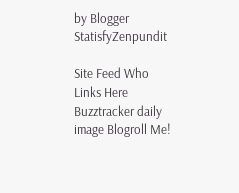by Blogger StatisfyZenpundit

Site Feed Who Links Here
Buzztracker daily image Blogroll Me!